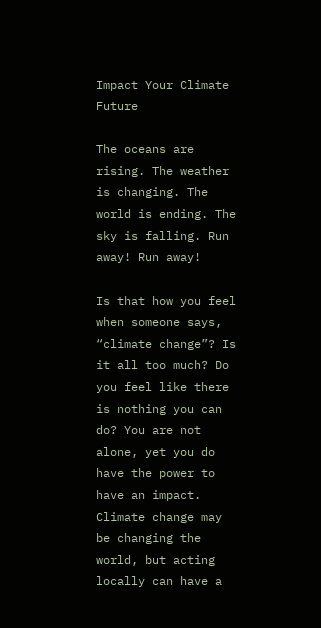Impact Your Climate Future

The oceans are rising. The weather is changing. The world is ending. The sky is falling. Run away! Run away!

Is that how you feel when someone says, “climate change”? Is it all too much? Do you feel like there is nothing you can do? You are not alone, yet you do have the power to have an impact. Climate change may be changing the world, but acting locally can have a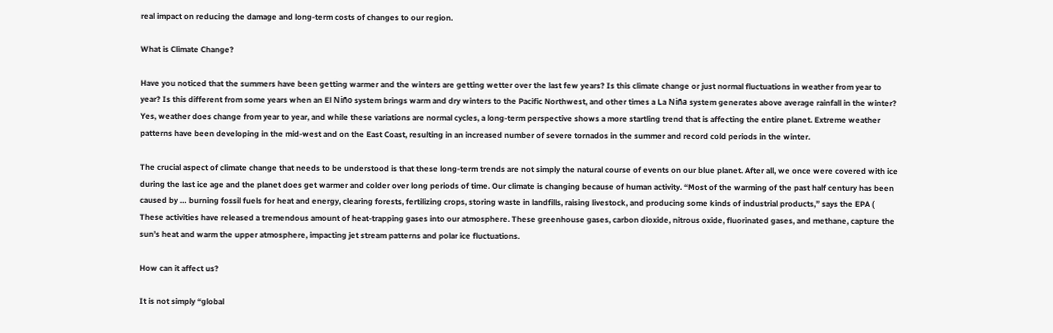real impact on reducing the damage and long-term costs of changes to our region.

What is Climate Change?

Have you noticed that the summers have been getting warmer and the winters are getting wetter over the last few years? Is this climate change or just normal fluctuations in weather from year to year? Is this different from some years when an El Niño system brings warm and dry winters to the Pacific Northwest, and other times a La Niña system generates above average rainfall in the winter? Yes, weather does change from year to year, and while these variations are normal cycles, a long-term perspective shows a more startling trend that is affecting the entire planet. Extreme weather patterns have been developing in the mid-west and on the East Coast, resulting in an increased number of severe tornados in the summer and record cold periods in the winter.

The crucial aspect of climate change that needs to be understood is that these long-term trends are not simply the natural course of events on our blue planet. After all, we once were covered with ice during the last ice age and the planet does get warmer and colder over long periods of time. Our climate is changing because of human activity. “Most of the warming of the past half century has been caused by … burning fossil fuels for heat and energy, clearing forests, fertilizing crops, storing waste in landfills, raising livestock, and producing some kinds of industrial products,” says the EPA ( These activities have released a tremendous amount of heat-trapping gases into our atmosphere. These greenhouse gases, carbon dioxide, nitrous oxide, fluorinated gases, and methane, capture the sun’s heat and warm the upper atmosphere, impacting jet stream patterns and polar ice fluctuations.

How can it affect us?

It is not simply “global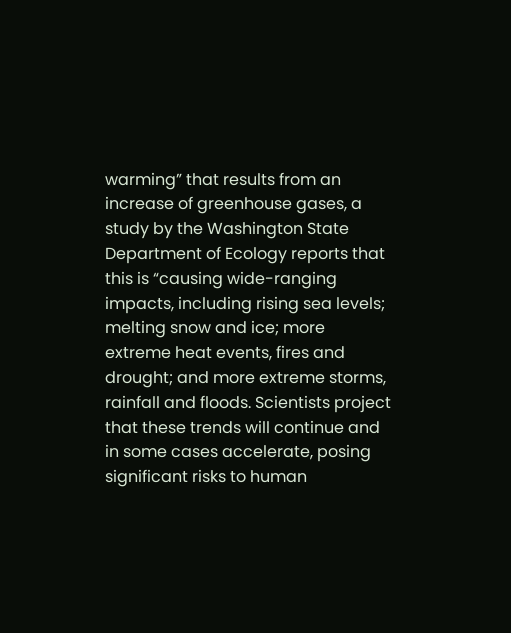warming” that results from an increase of greenhouse gases, a study by the Washington State Department of Ecology reports that this is “causing wide-ranging impacts, including rising sea levels; melting snow and ice; more extreme heat events, fires and drought; and more extreme storms, rainfall and floods. Scientists project that these trends will continue and in some cases accelerate, posing significant risks to human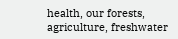health, our forests, agriculture, freshwater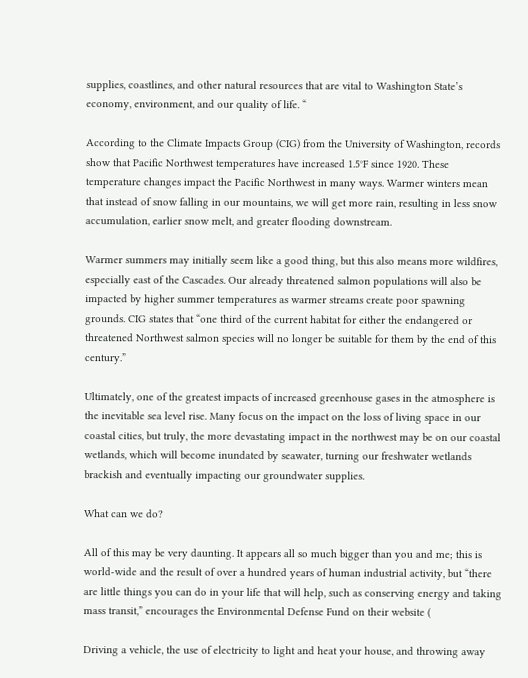supplies, coastlines, and other natural resources that are vital to Washington State’s economy, environment, and our quality of life. “

According to the Climate Impacts Group (CIG) from the University of Washington, records show that Pacific Northwest temperatures have increased 1.5°F since 1920. These temperature changes impact the Pacific Northwest in many ways. Warmer winters mean that instead of snow falling in our mountains, we will get more rain, resulting in less snow accumulation, earlier snow melt, and greater flooding downstream.

Warmer summers may initially seem like a good thing, but this also means more wildfires, especially east of the Cascades. Our already threatened salmon populations will also be impacted by higher summer temperatures as warmer streams create poor spawning grounds. CIG states that “one third of the current habitat for either the endangered or threatened Northwest salmon species will no longer be suitable for them by the end of this century.”

Ultimately, one of the greatest impacts of increased greenhouse gases in the atmosphere is the inevitable sea level rise. Many focus on the impact on the loss of living space in our coastal cities, but truly, the more devastating impact in the northwest may be on our coastal wetlands, which will become inundated by seawater, turning our freshwater wetlands brackish and eventually impacting our groundwater supplies.

What can we do?

All of this may be very daunting. It appears all so much bigger than you and me; this is world-wide and the result of over a hundred years of human industrial activity, but “there are little things you can do in your life that will help, such as conserving energy and taking mass transit,” encourages the Environmental Defense Fund on their website (

Driving a vehicle, the use of electricity to light and heat your house, and throwing away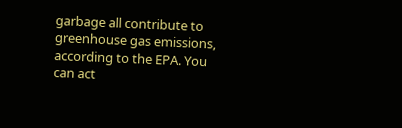garbage all contribute to greenhouse gas emissions, according to the EPA. You can act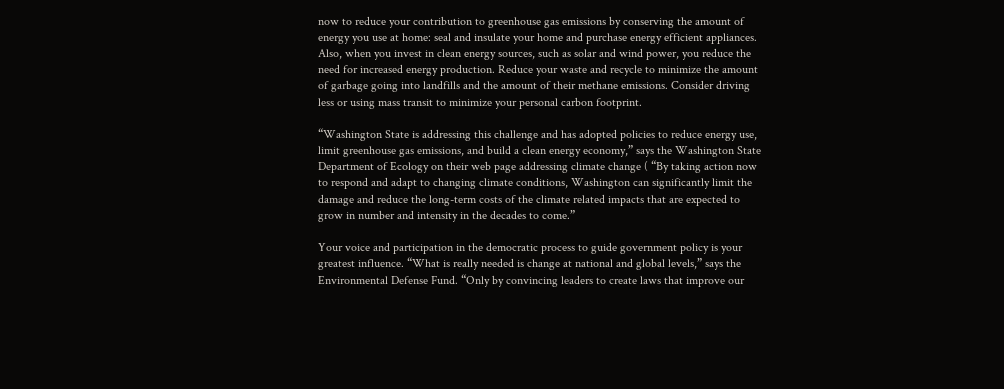now to reduce your contribution to greenhouse gas emissions by conserving the amount of energy you use at home: seal and insulate your home and purchase energy efficient appliances. Also, when you invest in clean energy sources, such as solar and wind power, you reduce the need for increased energy production. Reduce your waste and recycle to minimize the amount of garbage going into landfills and the amount of their methane emissions. Consider driving less or using mass transit to minimize your personal carbon footprint.

“Washington State is addressing this challenge and has adopted policies to reduce energy use, limit greenhouse gas emissions, and build a clean energy economy,” says the Washington State Department of Ecology on their web page addressing climate change ( “By taking action now to respond and adapt to changing climate conditions, Washington can significantly limit the damage and reduce the long-term costs of the climate related impacts that are expected to grow in number and intensity in the decades to come.”

Your voice and participation in the democratic process to guide government policy is your greatest influence. “What is really needed is change at national and global levels,” says the Environmental Defense Fund. “Only by convincing leaders to create laws that improve our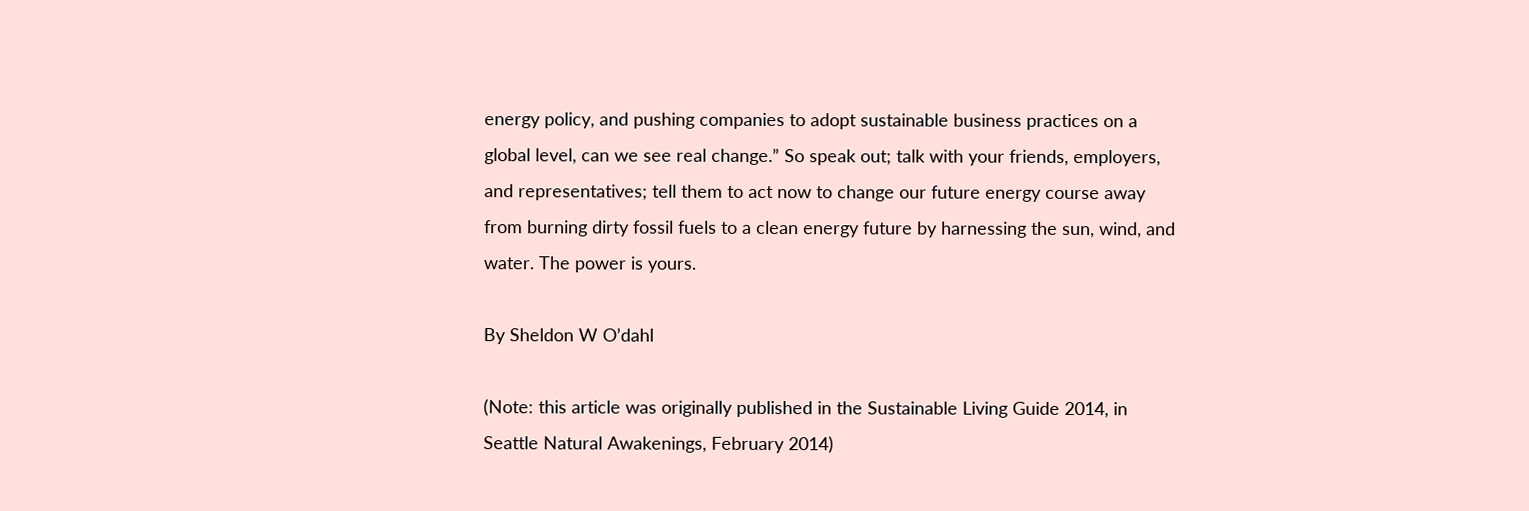energy policy, and pushing companies to adopt sustainable business practices on a global level, can we see real change.” So speak out; talk with your friends, employers, and representatives; tell them to act now to change our future energy course away from burning dirty fossil fuels to a clean energy future by harnessing the sun, wind, and water. The power is yours.

By Sheldon W O’dahl

(Note: this article was originally published in the Sustainable Living Guide 2014, in Seattle Natural Awakenings, February 2014)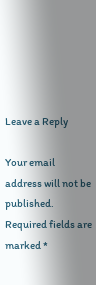Leave a Reply

Your email address will not be published. Required fields are marked *